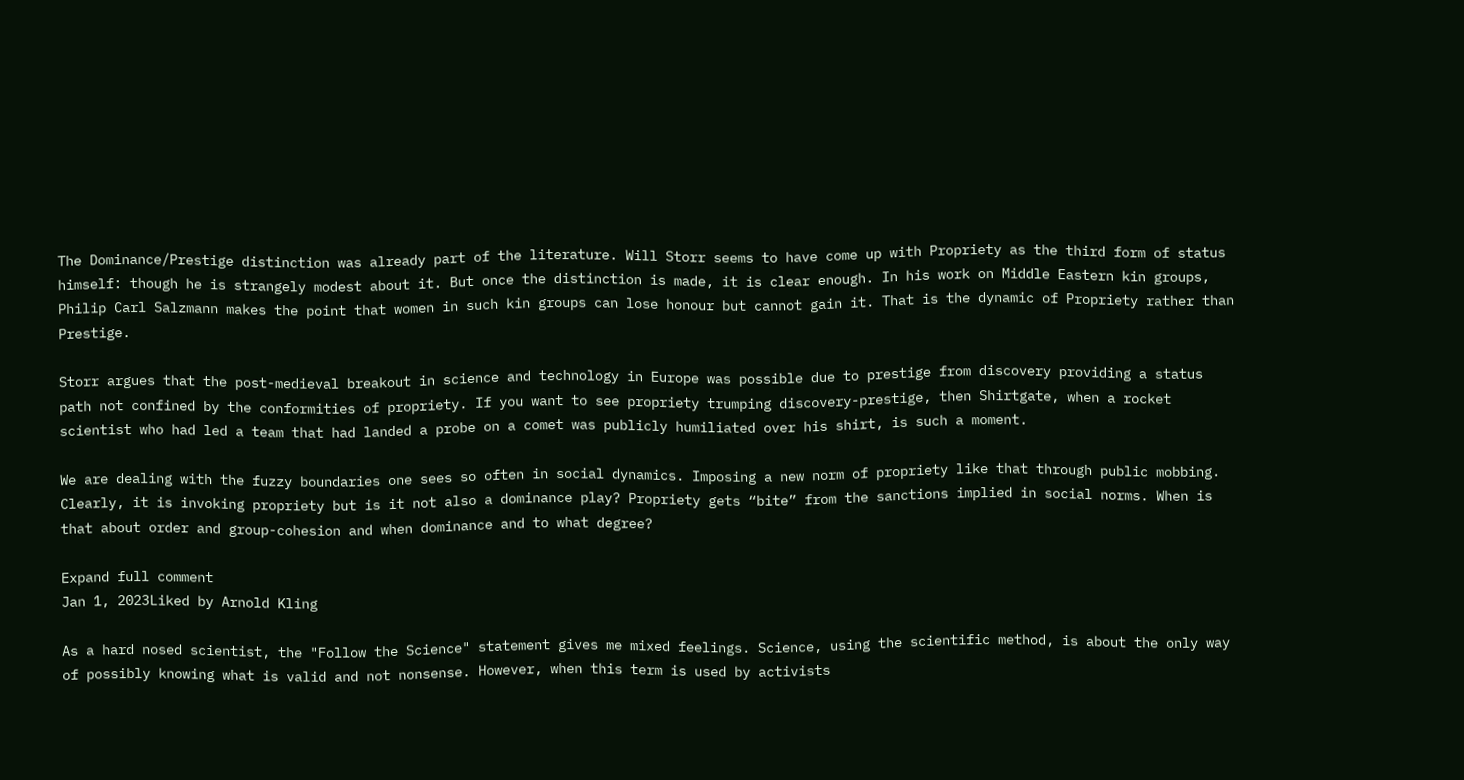The Dominance/Prestige distinction was already part of the literature. Will Storr seems to have come up with Propriety as the third form of status himself: though he is strangely modest about it. But once the distinction is made, it is clear enough. In his work on Middle Eastern kin groups, Philip Carl Salzmann makes the point that women in such kin groups can lose honour but cannot gain it. That is the dynamic of Propriety rather than Prestige.

Storr argues that the post-medieval breakout in science and technology in Europe was possible due to prestige from discovery providing a status path not confined by the conformities of propriety. If you want to see propriety trumping discovery-prestige, then Shirtgate, when a rocket scientist who had led a team that had landed a probe on a comet was publicly humiliated over his shirt, is such a moment.

We are dealing with the fuzzy boundaries one sees so often in social dynamics. Imposing a new norm of propriety like that through public mobbing. Clearly, it is invoking propriety but is it not also a dominance play? Propriety gets “bite” from the sanctions implied in social norms. When is that about order and group-cohesion and when dominance and to what degree?

Expand full comment
Jan 1, 2023Liked by Arnold Kling

As a hard nosed scientist, the "Follow the Science" statement gives me mixed feelings. Science, using the scientific method, is about the only way of possibly knowing what is valid and not nonsense. However, when this term is used by activists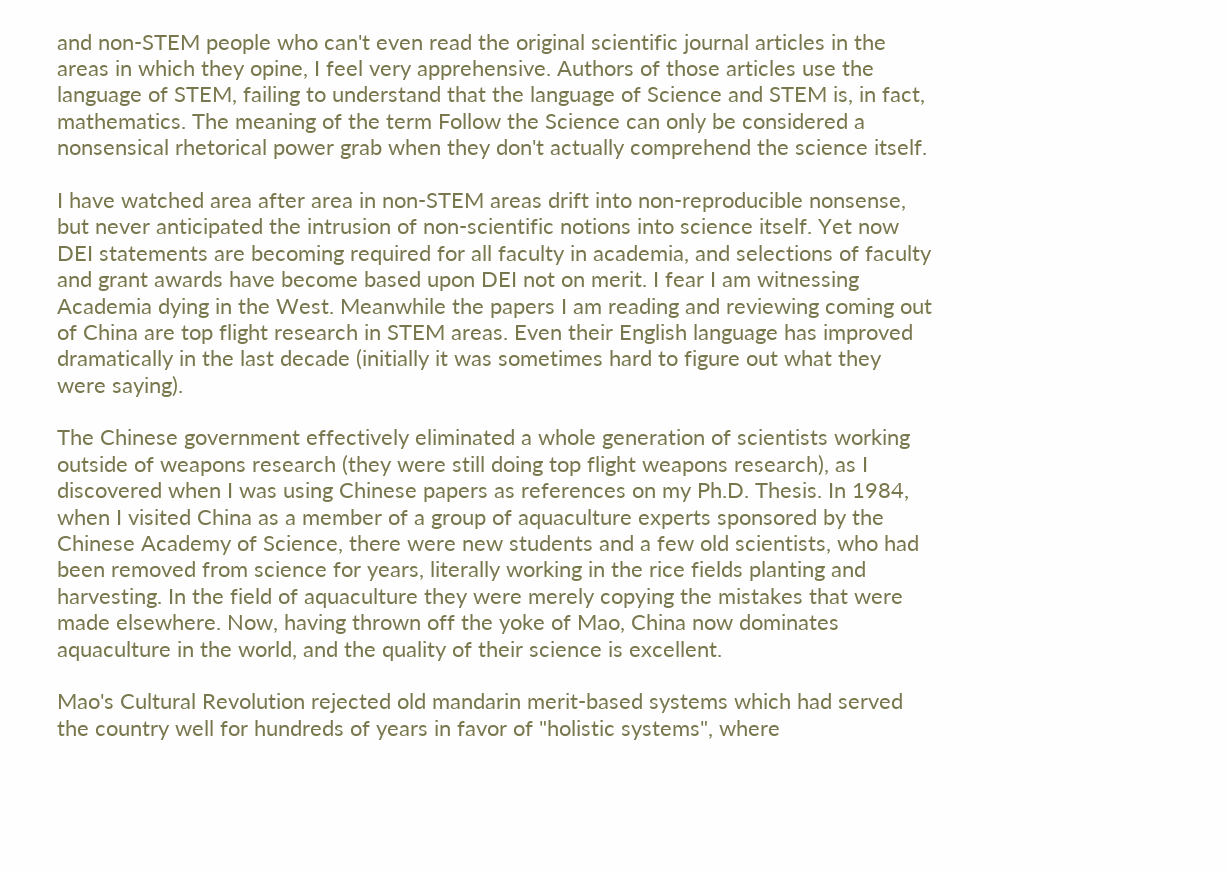and non-STEM people who can't even read the original scientific journal articles in the areas in which they opine, I feel very apprehensive. Authors of those articles use the language of STEM, failing to understand that the language of Science and STEM is, in fact, mathematics. The meaning of the term Follow the Science can only be considered a nonsensical rhetorical power grab when they don't actually comprehend the science itself.

I have watched area after area in non-STEM areas drift into non-reproducible nonsense, but never anticipated the intrusion of non-scientific notions into science itself. Yet now DEI statements are becoming required for all faculty in academia, and selections of faculty and grant awards have become based upon DEI not on merit. I fear I am witnessing Academia dying in the West. Meanwhile the papers I am reading and reviewing coming out of China are top flight research in STEM areas. Even their English language has improved dramatically in the last decade (initially it was sometimes hard to figure out what they were saying).

The Chinese government effectively eliminated a whole generation of scientists working outside of weapons research (they were still doing top flight weapons research), as I discovered when I was using Chinese papers as references on my Ph.D. Thesis. In 1984, when I visited China as a member of a group of aquaculture experts sponsored by the Chinese Academy of Science, there were new students and a few old scientists, who had been removed from science for years, literally working in the rice fields planting and harvesting. In the field of aquaculture they were merely copying the mistakes that were made elsewhere. Now, having thrown off the yoke of Mao, China now dominates aquaculture in the world, and the quality of their science is excellent.

Mao's Cultural Revolution rejected old mandarin merit-based systems which had served the country well for hundreds of years in favor of "holistic systems", where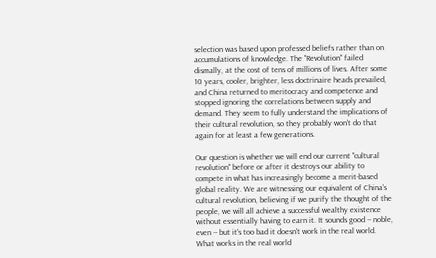selection was based upon professed beliefs rather than on accumulations of knowledge. The "Revolution" failed dismally, at the cost of tens of millions of lives. After some 10 years, cooler, brighter, less doctrinaire heads prevailed, and China returned to meritocracy and competence and stopped ignoring the correlations between supply and demand. They seem to fully understand the implications of their cultural revolution, so they probably won't do that again for at least a few generations.

Our question is whether we will end our current "cultural revolution" before or after it destroys our ability to compete in what has increasingly become a merit-based global reality. We are witnessing our equivalent of China's cultural revolution, believing if we purify the thought of the people, we will all achieve a successful wealthy existence without essentially having to earn it. It sounds good -- noble, even -- but it's too bad it doesn't work in the real world. What works in the real world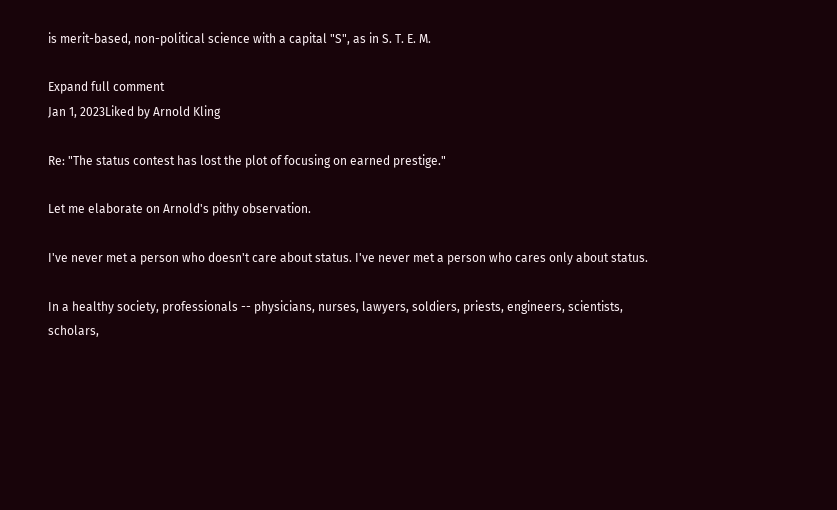is merit-based, non-political science with a capital "S", as in S. T. E. M.

Expand full comment
Jan 1, 2023Liked by Arnold Kling

Re: "The status contest has lost the plot of focusing on earned prestige."

Let me elaborate on Arnold's pithy observation.

I've never met a person who doesn't care about status. I've never met a person who cares only about status.

In a healthy society, professionals -- physicians, nurses, lawyers, soldiers, priests, engineers, scientists, scholars,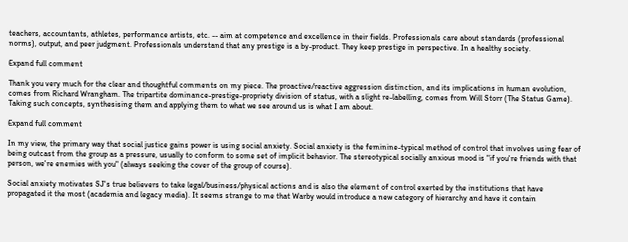teachers, accountants, athletes, performance artists, etc. -- aim at competence and excellence in their fields. Professionals care about standards (professional norms), output, and peer judgment. Professionals understand that any prestige is a by-product. They keep prestige in perspective. In a healthy society.

Expand full comment

Thank you very much for the clear and thoughtful comments on my piece. The proactive/reactive aggression distinction, and its implications in human evolution, comes from Richard Wrangham. The tripartite dominance-prestige-propriety division of status, with a slight re-labelling, comes from Will Storr (The Status Game). Taking such concepts, synthesising them and applying them to what we see around us is what I am about.

Expand full comment

In my view, the primary way that social justice gains power is using social anxiety. Social anxiety is the feminine-typical method of control that involves using fear of being outcast from the group as a pressure, usually to conform to some set of implicit behavior. The stereotypical socially anxious mood is "if you're friends with that person, we're enemies with you" (always seeking the cover of the group of course).

Social anxiety motivates SJ's true believers to take legal/business/physical actions and is also the element of control exerted by the institutions that have propagated it the most (academia and legacy media). It seems strange to me that Warby would introduce a new category of hierarchy and have it contain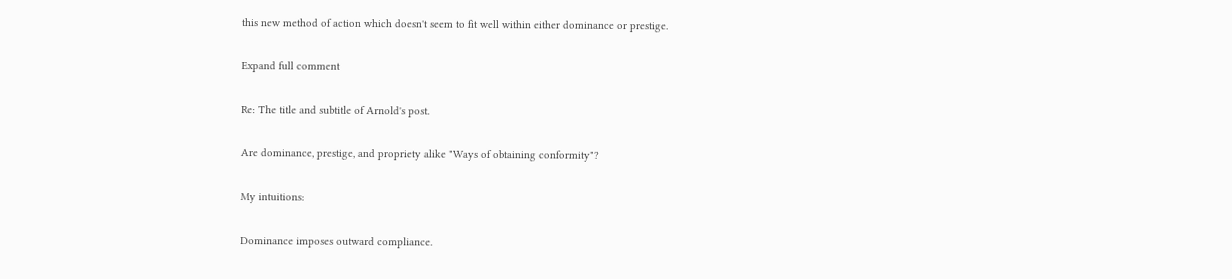this new method of action which doesn't seem to fit well within either dominance or prestige.

Expand full comment

Re: The title and subtitle of Arnold's post.

Are dominance, prestige, and propriety alike "Ways of obtaining conformity"?

My intuitions:

Dominance imposes outward compliance.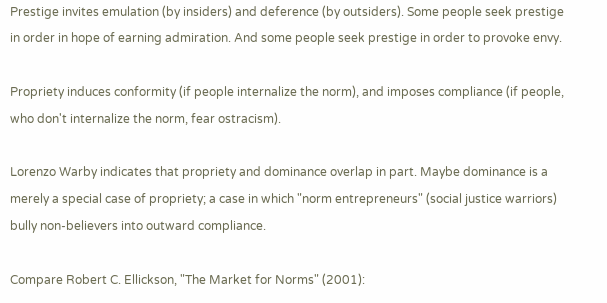Prestige invites emulation (by insiders) and deference (by outsiders). Some people seek prestige in order in hope of earning admiration. And some people seek prestige in order to provoke envy.

Propriety induces conformity (if people internalize the norm), and imposes compliance (if people, who don't internalize the norm, fear ostracism).

Lorenzo Warby indicates that propriety and dominance overlap in part. Maybe dominance is a merely a special case of propriety; a case in which "norm entrepreneurs" (social justice warriors) bully non-believers into outward compliance.

Compare Robert C. Ellickson, "The Market for Norms" (2001):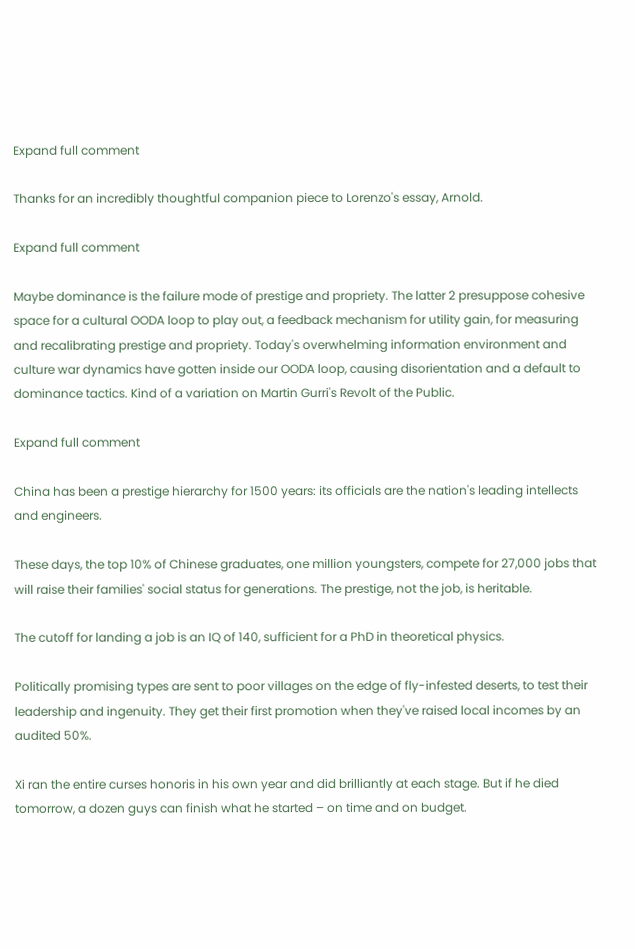Expand full comment

Thanks for an incredibly thoughtful companion piece to Lorenzo's essay, Arnold.

Expand full comment

Maybe dominance is the failure mode of prestige and propriety. The latter 2 presuppose cohesive space for a cultural OODA loop to play out, a feedback mechanism for utility gain, for measuring and recalibrating prestige and propriety. Today's overwhelming information environment and culture war dynamics have gotten inside our OODA loop, causing disorientation and a default to dominance tactics. Kind of a variation on Martin Gurri's Revolt of the Public.

Expand full comment

China has been a prestige hierarchy for 1500 years: its officials are the nation's leading intellects and engineers.

These days, the top 10% of Chinese graduates, one million youngsters, compete for 27,000 jobs that will raise their families' social status for generations. The prestige, not the job, is heritable.

The cutoff for landing a job is an IQ of 140, sufficient for a PhD in theoretical physics.

Politically promising types are sent to poor villages on the edge of fly-infested deserts, to test their leadership and ingenuity. They get their first promotion when they've raised local incomes by an audited 50%.

Xi ran the entire curses honoris in his own year and did brilliantly at each stage. But if he died tomorrow, a dozen guys can finish what he started – on time and on budget.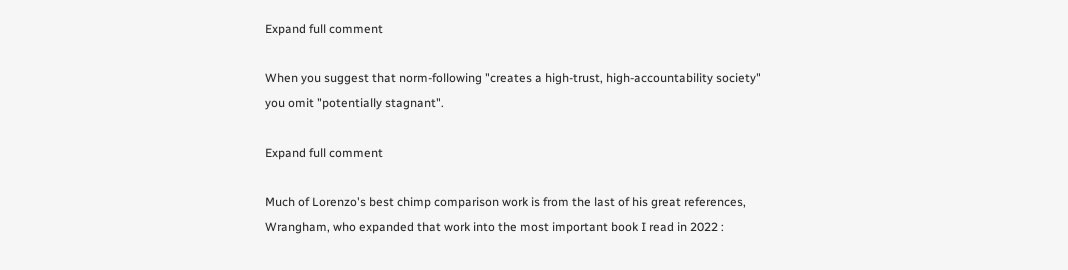Expand full comment

When you suggest that norm-following "creates a high-trust, high-accountability society" you omit "potentially stagnant".

Expand full comment

Much of Lorenzo's best chimp comparison work is from the last of his great references, Wrangham, who expanded that work into the most important book I read in 2022 :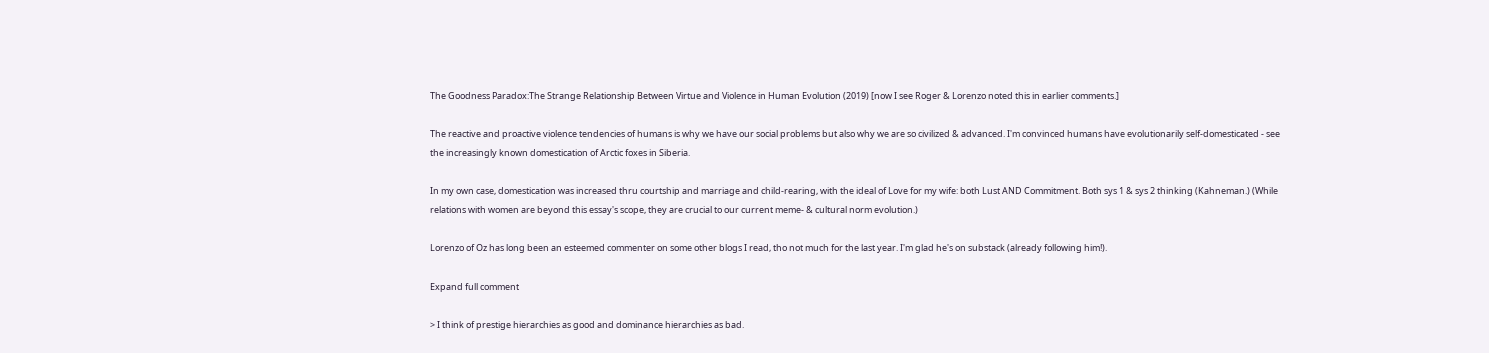The Goodness Paradox:The Strange Relationship Between Virtue and Violence in Human Evolution (2019) [now I see Roger & Lorenzo noted this in earlier comments.]

The reactive and proactive violence tendencies of humans is why we have our social problems but also why we are so civilized & advanced. I'm convinced humans have evolutionarily self-domesticated - see the increasingly known domestication of Arctic foxes in Siberia.

In my own case, domestication was increased thru courtship and marriage and child-rearing, with the ideal of Love for my wife: both Lust AND Commitment. Both sys 1 & sys 2 thinking (Kahneman.) (While relations with women are beyond this essay's scope, they are crucial to our current meme- & cultural norm evolution.)

Lorenzo of Oz has long been an esteemed commenter on some other blogs I read, tho not much for the last year. I'm glad he's on substack (already following him!).

Expand full comment

> I think of prestige hierarchies as good and dominance hierarchies as bad.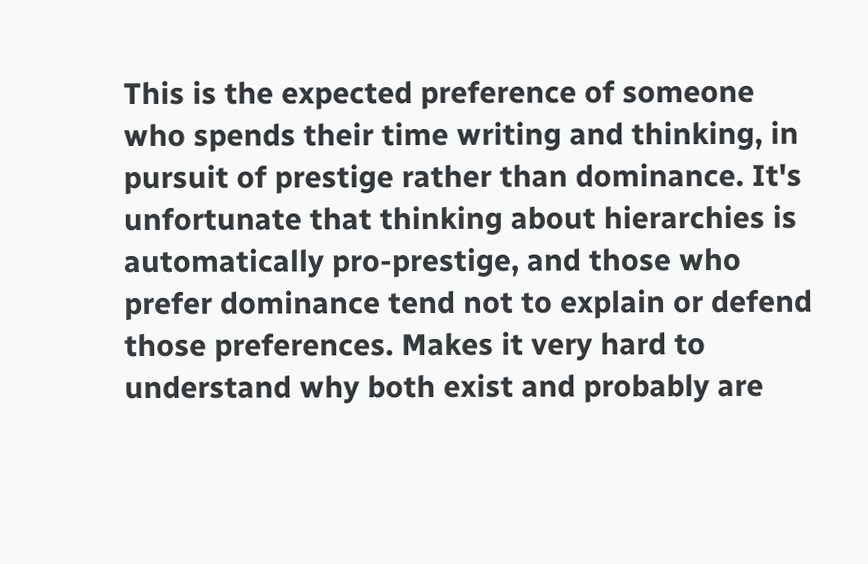This is the expected preference of someone who spends their time writing and thinking, in pursuit of prestige rather than dominance. It's unfortunate that thinking about hierarchies is automatically pro-prestige, and those who prefer dominance tend not to explain or defend those preferences. Makes it very hard to understand why both exist and probably are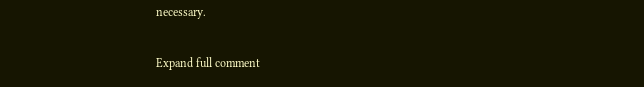necessary.

Expand full comment